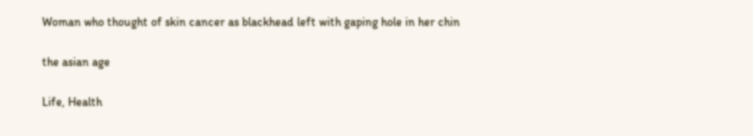Woman who thought of skin cancer as blackhead left with gaping hole in her chin

the asian age

Life, Health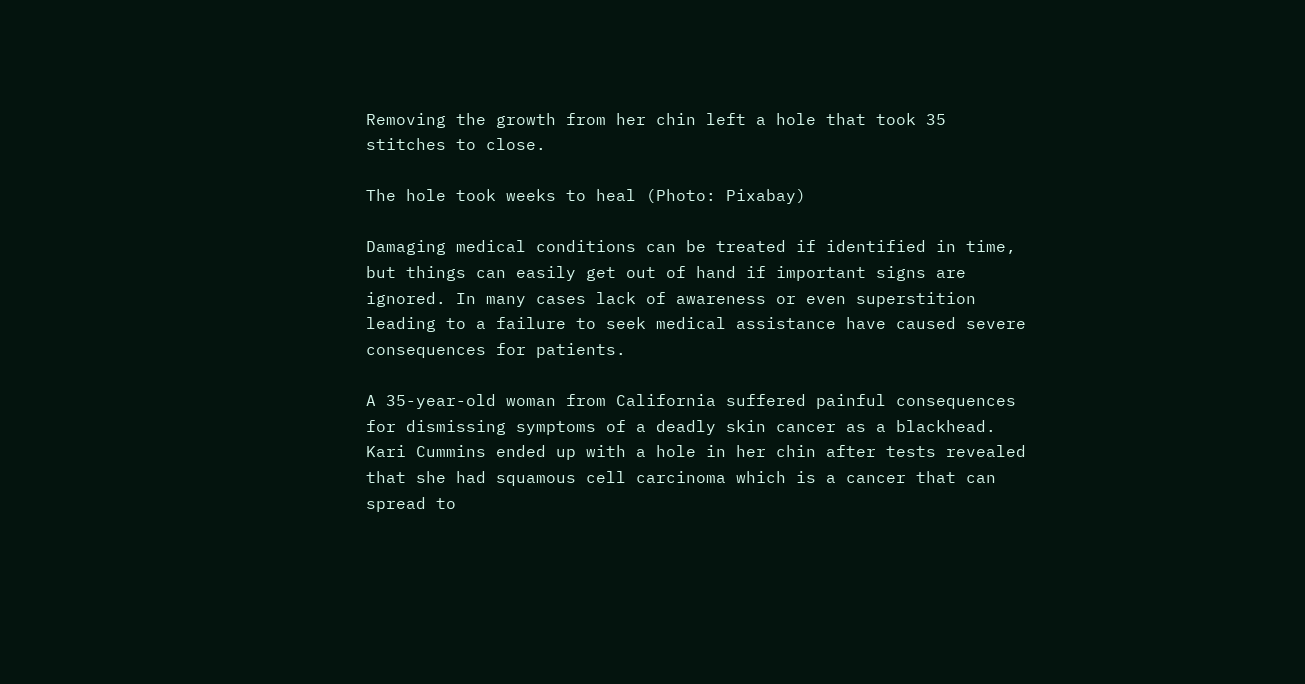Removing the growth from her chin left a hole that took 35 stitches to close.

The hole took weeks to heal (Photo: Pixabay)

Damaging medical conditions can be treated if identified in time, but things can easily get out of hand if important signs are ignored. In many cases lack of awareness or even superstition leading to a failure to seek medical assistance have caused severe consequences for patients.

A 35-year-old woman from California suffered painful consequences for dismissing symptoms of a deadly skin cancer as a blackhead. Kari Cummins ended up with a hole in her chin after tests revealed that she had squamous cell carcinoma which is a cancer that can spread to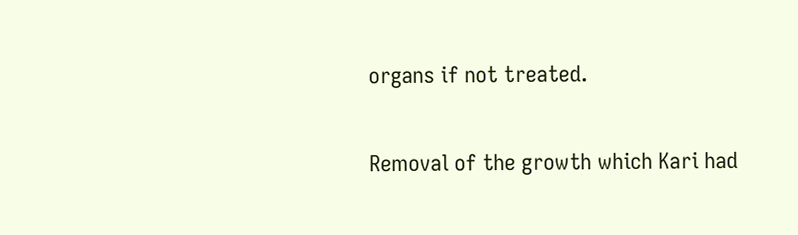organs if not treated.

Removal of the growth which Kari had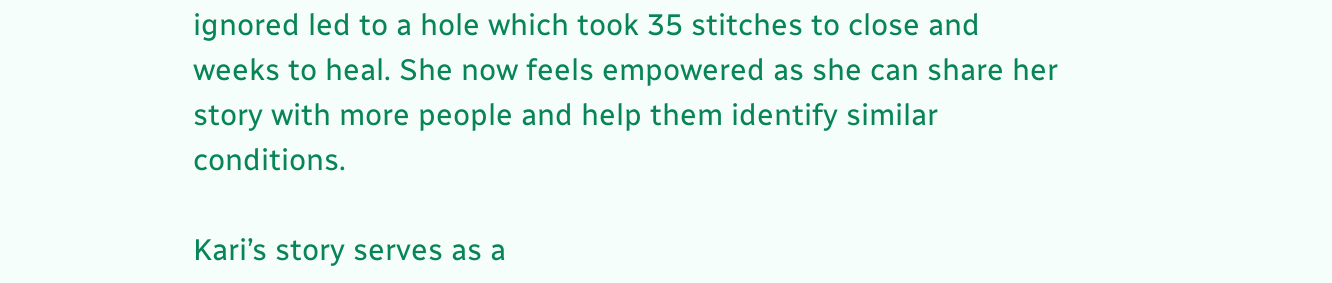ignored led to a hole which took 35 stitches to close and weeks to heal. She now feels empowered as she can share her story with more people and help them identify similar conditions.

Kari’s story serves as a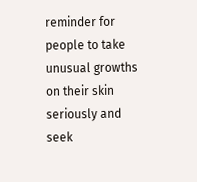reminder for people to take unusual growths on their skin seriously and seek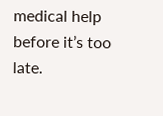medical help before it’s too late.